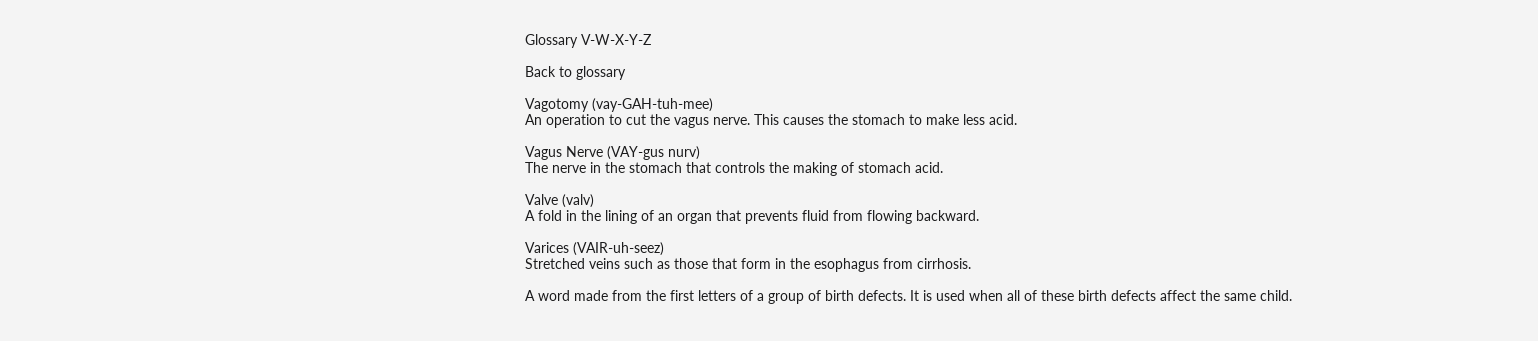Glossary V-W-X-Y-Z

Back to glossary

Vagotomy (vay-GAH-tuh-mee)
An operation to cut the vagus nerve. This causes the stomach to make less acid.

Vagus Nerve (VAY-gus nurv)
The nerve in the stomach that controls the making of stomach acid.

Valve (valv)
A fold in the lining of an organ that prevents fluid from flowing backward.

Varices (VAIR-uh-seez)
Stretched veins such as those that form in the esophagus from cirrhosis.

A word made from the first letters of a group of birth defects. It is used when all of these birth defects affect the same child.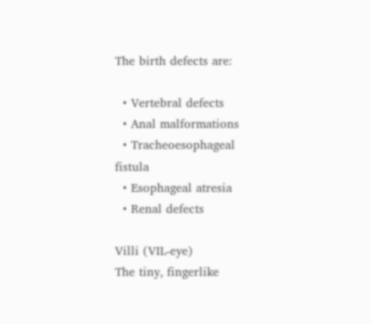The birth defects are:

  • Vertebral defects
  • Anal malformations
  • Tracheoesophageal fistula
  • Esophageal atresia
  • Renal defects

Villi (VIL-eye)
The tiny, fingerlike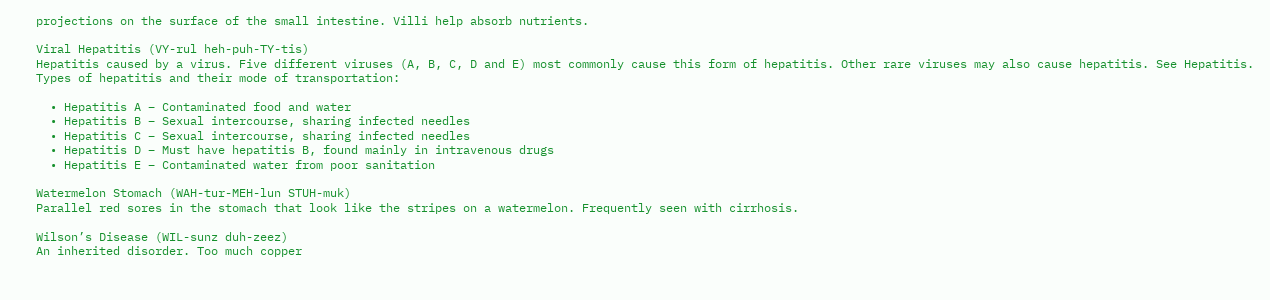projections on the surface of the small intestine. Villi help absorb nutrients.

Viral Hepatitis (VY-rul heh-puh-TY-tis)
Hepatitis caused by a virus. Five different viruses (A, B, C, D and E) most commonly cause this form of hepatitis. Other rare viruses may also cause hepatitis. See Hepatitis. Types of hepatitis and their mode of transportation:

  • Hepatitis A – Contaminated food and water
  • Hepatitis B – Sexual intercourse, sharing infected needles
  • Hepatitis C – Sexual intercourse, sharing infected needles
  • Hepatitis D – Must have hepatitis B, found mainly in intravenous drugs
  • Hepatitis E – Contaminated water from poor sanitation

Watermelon Stomach (WAH-tur-MEH-lun STUH-muk)
Parallel red sores in the stomach that look like the stripes on a watermelon. Frequently seen with cirrhosis.

Wilson’s Disease (WIL-sunz duh-zeez)
An inherited disorder. Too much copper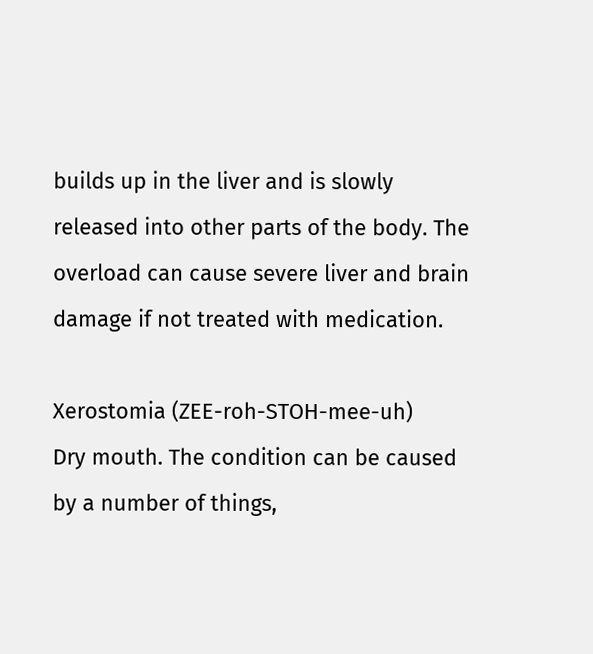builds up in the liver and is slowly released into other parts of the body. The overload can cause severe liver and brain damage if not treated with medication.

Xerostomia (ZEE-roh-STOH-mee-uh)
Dry mouth. The condition can be caused by a number of things,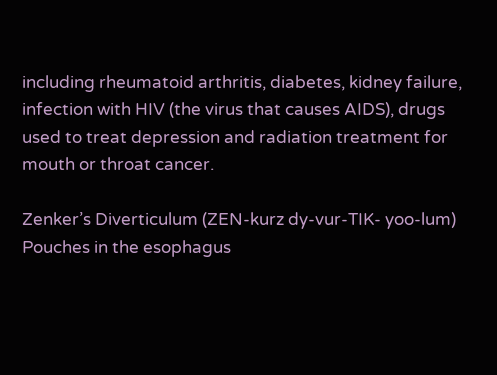including rheumatoid arthritis, diabetes, kidney failure, infection with HIV (the virus that causes AIDS), drugs used to treat depression and radiation treatment for mouth or throat cancer.

Zenker’s Diverticulum (ZEN-kurz dy-vur-TIK- yoo-lum)
Pouches in the esophagus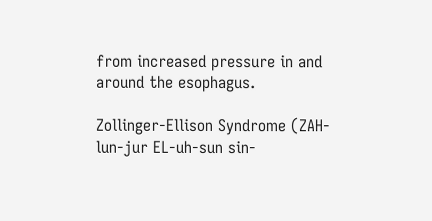from increased pressure in and around the esophagus.

Zollinger-Ellison Syndrome (ZAH-lun-jur EL-uh-sun sin-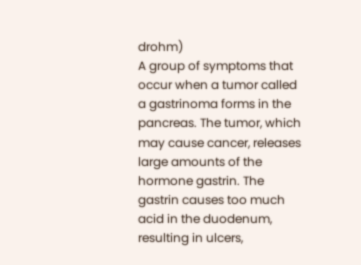drohm)
A group of symptoms that occur when a tumor called a gastrinoma forms in the pancreas. The tumor, which may cause cancer, releases large amounts of the hormone gastrin. The gastrin causes too much acid in the duodenum, resulting in ulcers,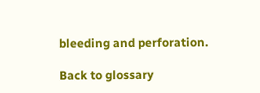bleeding and perforation.

Back to glossary